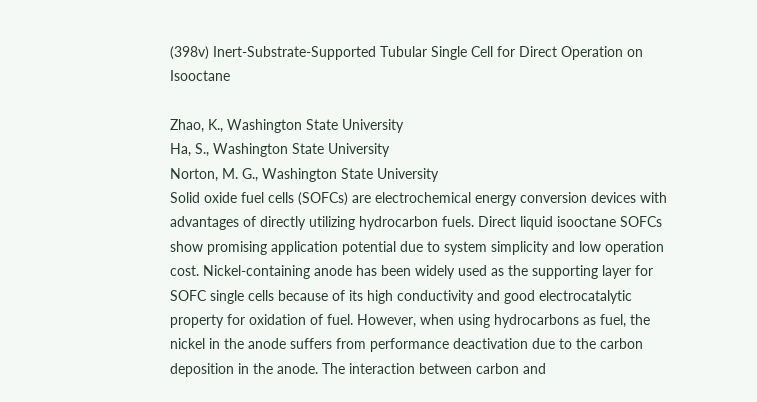(398v) Inert-Substrate-Supported Tubular Single Cell for Direct Operation on Isooctane

Zhao, K., Washington State University
Ha, S., Washington State University
Norton, M. G., Washington State University
Solid oxide fuel cells (SOFCs) are electrochemical energy conversion devices with advantages of directly utilizing hydrocarbon fuels. Direct liquid isooctane SOFCs show promising application potential due to system simplicity and low operation cost. Nickel-containing anode has been widely used as the supporting layer for SOFC single cells because of its high conductivity and good electrocatalytic property for oxidation of fuel. However, when using hydrocarbons as fuel, the nickel in the anode suffers from performance deactivation due to the carbon deposition in the anode. The interaction between carbon and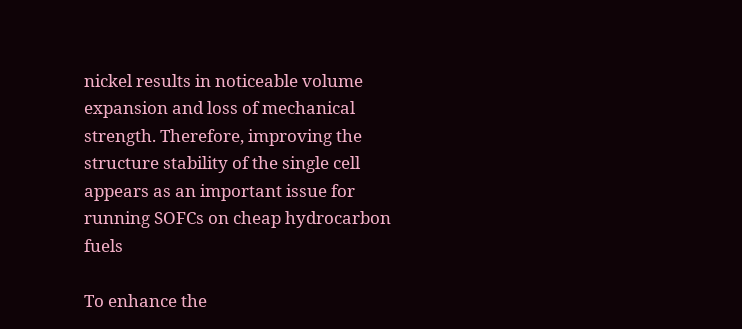nickel results in noticeable volume expansion and loss of mechanical strength. Therefore, improving the structure stability of the single cell appears as an important issue for running SOFCs on cheap hydrocarbon fuels

To enhance the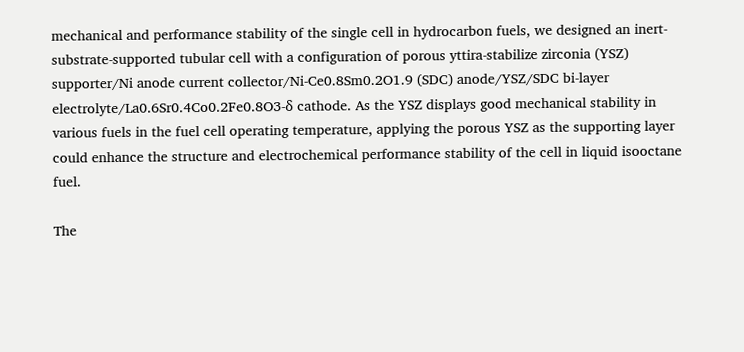mechanical and performance stability of the single cell in hydrocarbon fuels, we designed an inert-substrate-supported tubular cell with a configuration of porous yttira-stabilize zirconia (YSZ) supporter/Ni anode current collector/Ni-Ce0.8Sm0.2O1.9 (SDC) anode/YSZ/SDC bi-layer electrolyte/La0.6Sr0.4Co0.2Fe0.8O3-δ cathode. As the YSZ displays good mechanical stability in various fuels in the fuel cell operating temperature, applying the porous YSZ as the supporting layer could enhance the structure and electrochemical performance stability of the cell in liquid isooctane fuel.

The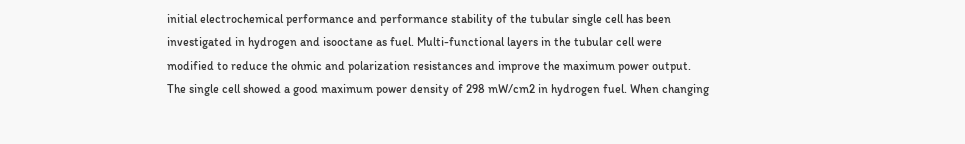initial electrochemical performance and performance stability of the tubular single cell has been investigated in hydrogen and isooctane as fuel. Multi-functional layers in the tubular cell were modified to reduce the ohmic and polarization resistances and improve the maximum power output. The single cell showed a good maximum power density of 298 mW/cm2 in hydrogen fuel. When changing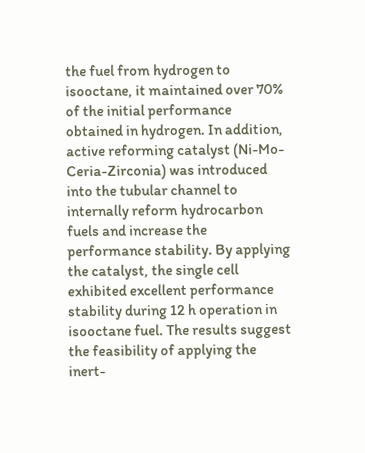the fuel from hydrogen to isooctane, it maintained over 70% of the initial performance obtained in hydrogen. In addition, active reforming catalyst (Ni-Mo-Ceria-Zirconia) was introduced into the tubular channel to internally reform hydrocarbon fuels and increase the performance stability. By applying the catalyst, the single cell exhibited excellent performance stability during 12 h operation in isooctane fuel. The results suggest the feasibility of applying the inert-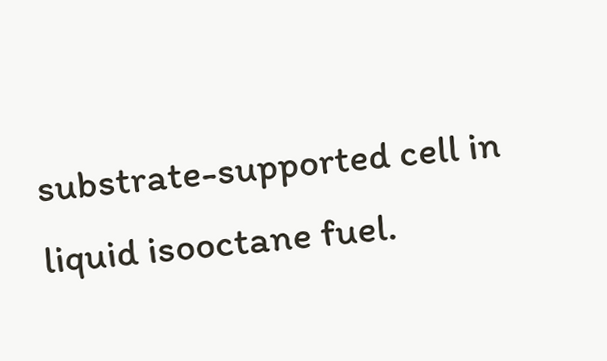substrate-supported cell in liquid isooctane fuel.